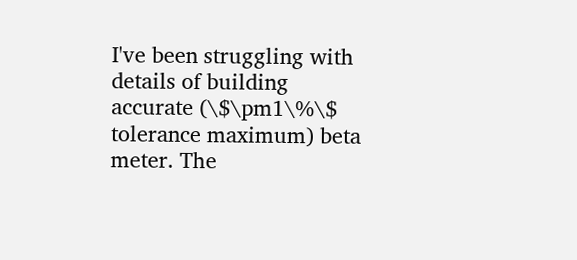I've been struggling with details of building accurate (\$\pm1\%\$ tolerance maximum) beta meter. The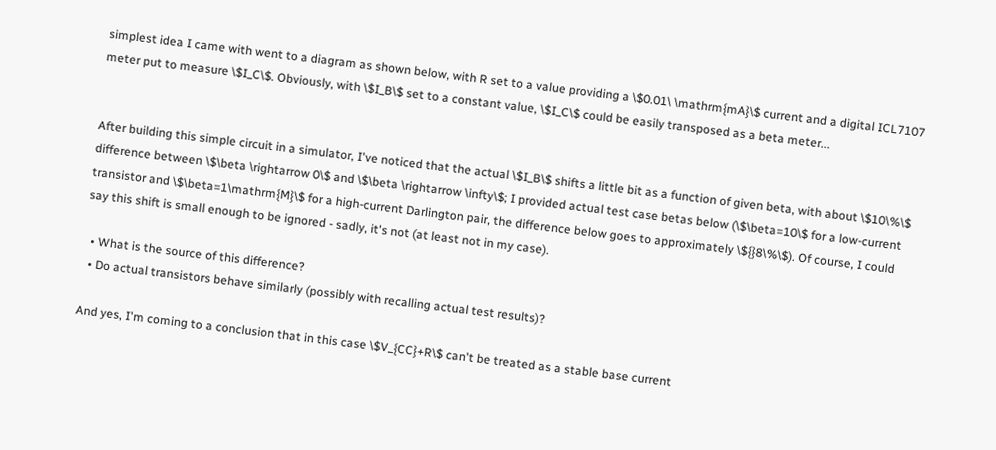simplest idea I came with went to a diagram as shown below, with R set to a value providing a \$0.01\ \mathrm{mA}\$ current and a digital ICL7107 meter put to measure \$I_C\$. Obviously, with \$I_B\$ set to a constant value, \$I_C\$ could be easily transposed as a beta meter...


After building this simple circuit in a simulator, I've noticed that the actual \$I_B\$ shifts a little bit as a function of given beta, with about \$10\%\$ difference between \$\beta \rightarrow 0\$ and \$\beta \rightarrow \infty\$; I provided actual test case betas below (\$\beta=10\$ for a low-current transistor and \$\beta=1\mathrm{M}\$ for a high-current Darlington pair, the difference below goes to approximately \${}8\%\$). Of course, I could say this shift is small enough to be ignored - sadly, it's not (at least not in my case).

  • What is the source of this difference?
  • Do actual transistors behave similarly (possibly with recalling actual test results)?

And yes, I'm coming to a conclusion that in this case \$V_{CC}+R\$ can't be treated as a stable base current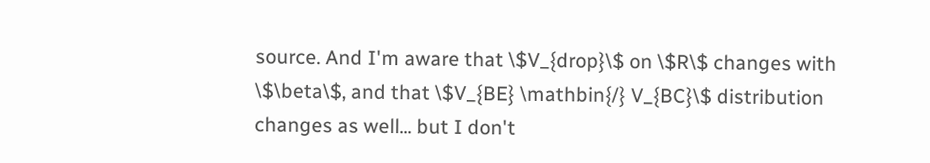source. And I'm aware that \$V_{drop}\$ on \$R\$ changes with \$\beta\$, and that \$V_{BE} \mathbin{/} V_{BC}\$ distribution changes as well... but I don't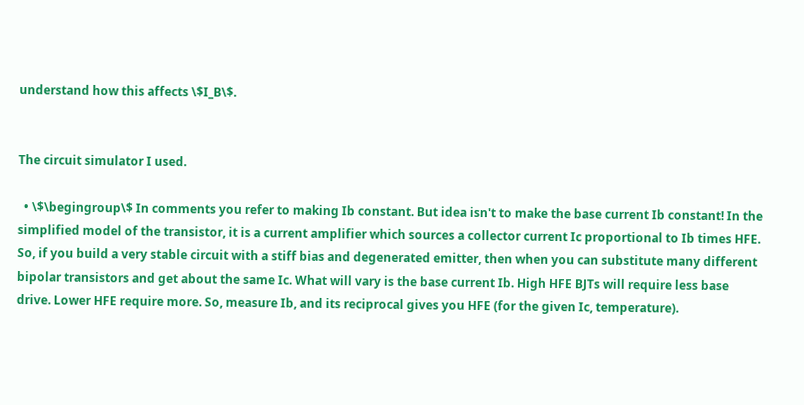understand how this affects \$I_B\$.


The circuit simulator I used.

  • \$\begingroup\$ In comments you refer to making Ib constant. But idea isn't to make the base current Ib constant! In the simplified model of the transistor, it is a current amplifier which sources a collector current Ic proportional to Ib times HFE. So, if you build a very stable circuit with a stiff bias and degenerated emitter, then when you can substitute many different bipolar transistors and get about the same Ic. What will vary is the base current Ib. High HFE BJTs will require less base drive. Lower HFE require more. So, measure Ib, and its reciprocal gives you HFE (for the given Ic, temperature).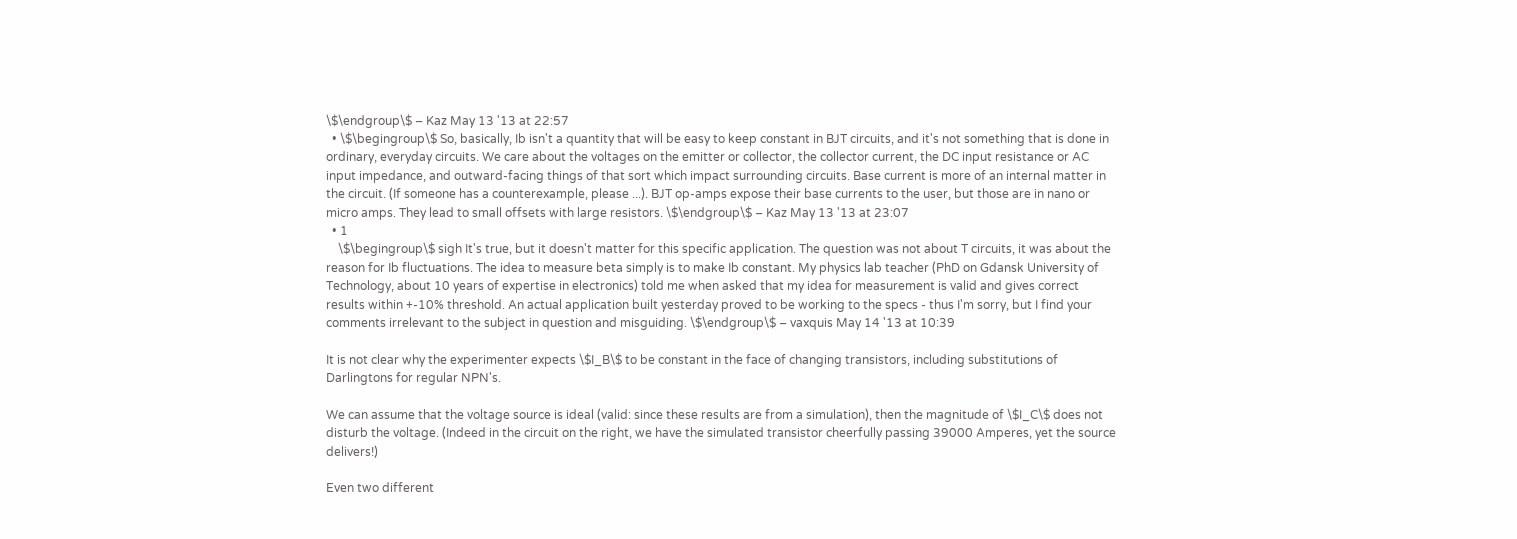\$\endgroup\$ – Kaz May 13 '13 at 22:57
  • \$\begingroup\$ So, basically, Ib isn't a quantity that will be easy to keep constant in BJT circuits, and it's not something that is done in ordinary, everyday circuits. We care about the voltages on the emitter or collector, the collector current, the DC input resistance or AC input impedance, and outward-facing things of that sort which impact surrounding circuits. Base current is more of an internal matter in the circuit. (If someone has a counterexample, please ...). BJT op-amps expose their base currents to the user, but those are in nano or micro amps. They lead to small offsets with large resistors. \$\endgroup\$ – Kaz May 13 '13 at 23:07
  • 1
    \$\begingroup\$ sigh It's true, but it doesn't matter for this specific application. The question was not about T circuits, it was about the reason for Ib fluctuations. The idea to measure beta simply is to make Ib constant. My physics lab teacher (PhD on Gdansk University of Technology, about 10 years of expertise in electronics) told me when asked that my idea for measurement is valid and gives correct results within +-10% threshold. An actual application built yesterday proved to be working to the specs - thus I'm sorry, but I find your comments irrelevant to the subject in question and misguiding. \$\endgroup\$ – vaxquis May 14 '13 at 10:39

It is not clear why the experimenter expects \$I_B\$ to be constant in the face of changing transistors, including substitutions of Darlingtons for regular NPN's.

We can assume that the voltage source is ideal (valid: since these results are from a simulation), then the magnitude of \$I_C\$ does not disturb the voltage. (Indeed in the circuit on the right, we have the simulated transistor cheerfully passing 39000 Amperes, yet the source delivers!)

Even two different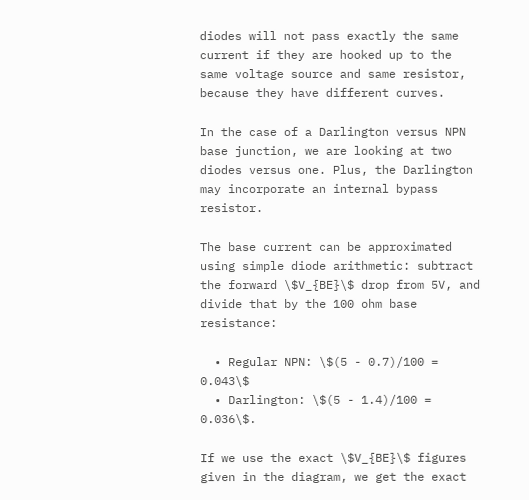diodes will not pass exactly the same current if they are hooked up to the same voltage source and same resistor, because they have different curves.

In the case of a Darlington versus NPN base junction, we are looking at two diodes versus one. Plus, the Darlington may incorporate an internal bypass resistor.

The base current can be approximated using simple diode arithmetic: subtract the forward \$V_{BE}\$ drop from 5V, and divide that by the 100 ohm base resistance:

  • Regular NPN: \$(5 - 0.7)/100 = 0.043\$
  • Darlington: \$(5 - 1.4)/100 = 0.036\$.

If we use the exact \$V_{BE}\$ figures given in the diagram, we get the exact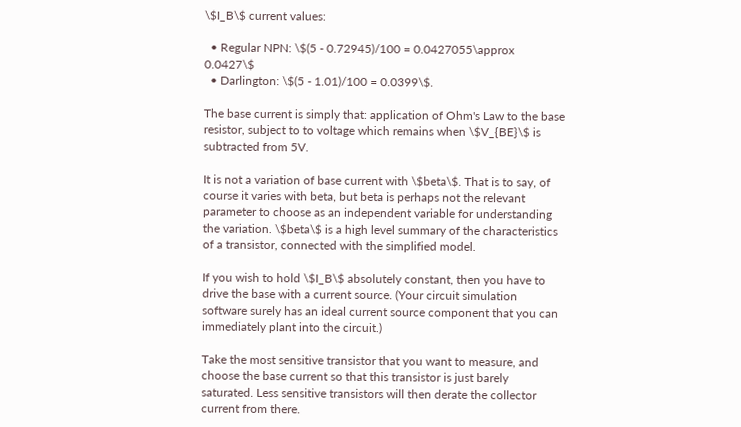\$I_B\$ current values:

  • Regular NPN: \$(5 - 0.72945)/100 = 0.0427055\approx 0.0427\$
  • Darlington: \$(5 - 1.01)/100 = 0.0399\$.

The base current is simply that: application of Ohm's Law to the base resistor, subject to to voltage which remains when \$V_{BE}\$ is subtracted from 5V.

It is not a variation of base current with \$beta\$. That is to say, of course it varies with beta, but beta is perhaps not the relevant parameter to choose as an independent variable for understanding the variation. \$beta\$ is a high level summary of the characteristics of a transistor, connected with the simplified model.

If you wish to hold \$I_B\$ absolutely constant, then you have to drive the base with a current source. (Your circuit simulation software surely has an ideal current source component that you can immediately plant into the circuit.)

Take the most sensitive transistor that you want to measure, and choose the base current so that this transistor is just barely saturated. Less sensitive transistors will then derate the collector current from there.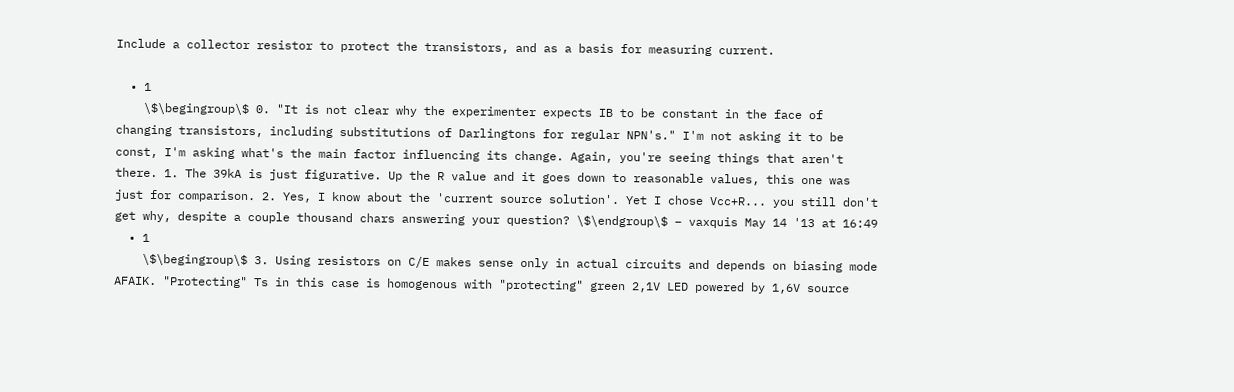Include a collector resistor to protect the transistors, and as a basis for measuring current.

  • 1
    \$\begingroup\$ 0. "It is not clear why the experimenter expects IB to be constant in the face of changing transistors, including substitutions of Darlingtons for regular NPN's." I'm not asking it to be const, I'm asking what's the main factor influencing its change. Again, you're seeing things that aren't there. 1. The 39kA is just figurative. Up the R value and it goes down to reasonable values, this one was just for comparison. 2. Yes, I know about the 'current source solution'. Yet I chose Vcc+R... you still don't get why, despite a couple thousand chars answering your question? \$\endgroup\$ – vaxquis May 14 '13 at 16:49
  • 1
    \$\begingroup\$ 3. Using resistors on C/E makes sense only in actual circuits and depends on biasing mode AFAIK. "Protecting" Ts in this case is homogenous with "protecting" green 2,1V LED powered by 1,6V source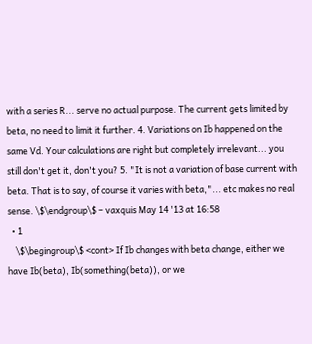with a series R... serve no actual purpose. The current gets limited by beta, no need to limit it further. 4. Variations on Ib happened on the same Vd. Your calculations are right but completely irrelevant... you still don't get it, don't you? 5. "It is not a variation of base current with beta. That is to say, of course it varies with beta,"... etc makes no real sense. \$\endgroup\$ – vaxquis May 14 '13 at 16:58
  • 1
    \$\begingroup\$ <cont> If Ib changes with beta change, either we have Ib(beta), Ib(something(beta)), or we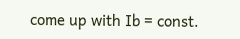come up with Ib = const.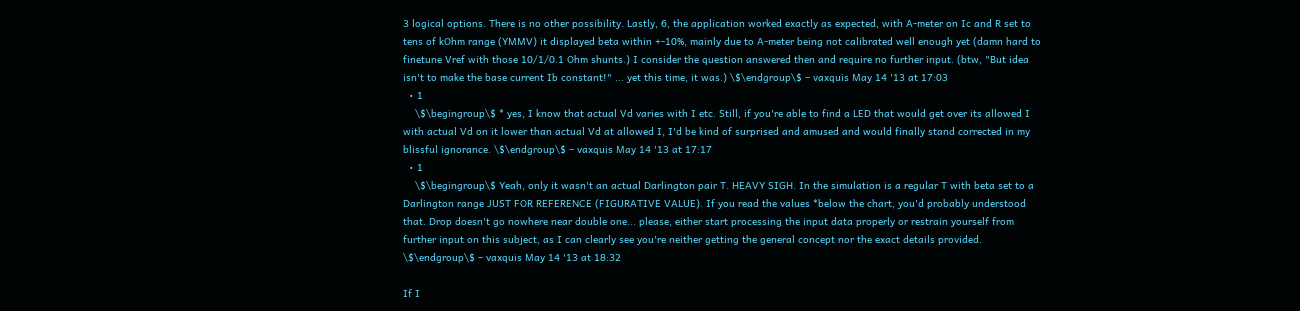3 logical options. There is no other possibility. Lastly, 6, the application worked exactly as expected, with A-meter on Ic and R set to tens of kOhm range (YMMV) it displayed beta within +-10%, mainly due to A-meter being not calibrated well enough yet (damn hard to finetune Vref with those 10/1/0.1 Ohm shunts.) I consider the question answered then and require no further input. (btw, "But idea isn't to make the base current Ib constant!" ... yet this time, it was.) \$\endgroup\$ – vaxquis May 14 '13 at 17:03
  • 1
    \$\begingroup\$ * yes, I know that actual Vd varies with I etc. Still, if you're able to find a LED that would get over its allowed I with actual Vd on it lower than actual Vd at allowed I, I'd be kind of surprised and amused and would finally stand corrected in my blissful ignorance. \$\endgroup\$ – vaxquis May 14 '13 at 17:17
  • 1
    \$\begingroup\$ Yeah, only it wasn't an actual Darlington pair T. HEAVY SIGH. In the simulation is a regular T with beta set to a Darlington range JUST FOR REFERENCE (FIGURATIVE VALUE). If you read the values *below the chart, you'd probably understood that. Drop doesn't go nowhere near double one... please, either start processing the input data properly or restrain yourself from further input on this subject, as I can clearly see you're neither getting the general concept nor the exact details provided. \$\endgroup\$ – vaxquis May 14 '13 at 18:32

If I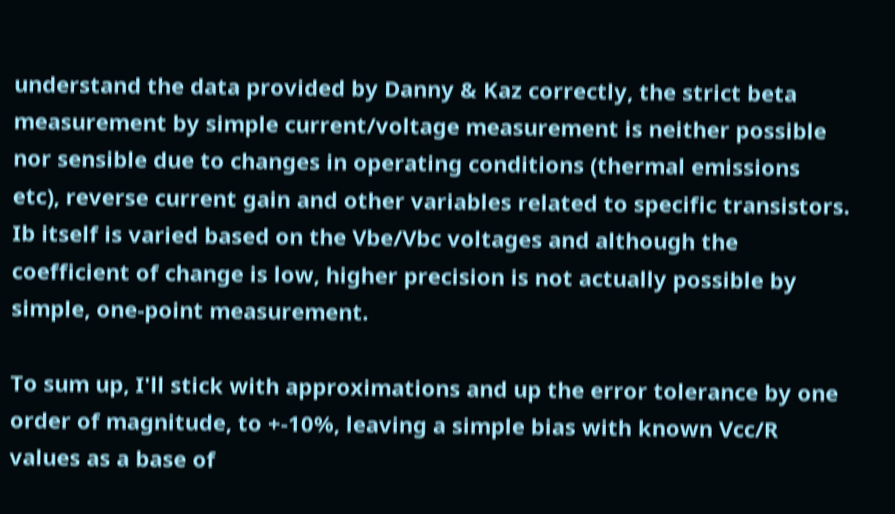understand the data provided by Danny & Kaz correctly, the strict beta measurement by simple current/voltage measurement is neither possible nor sensible due to changes in operating conditions (thermal emissions etc), reverse current gain and other variables related to specific transistors. Ib itself is varied based on the Vbe/Vbc voltages and although the coefficient of change is low, higher precision is not actually possible by simple, one-point measurement.

To sum up, I'll stick with approximations and up the error tolerance by one order of magnitude, to +-10%, leaving a simple bias with known Vcc/R values as a base of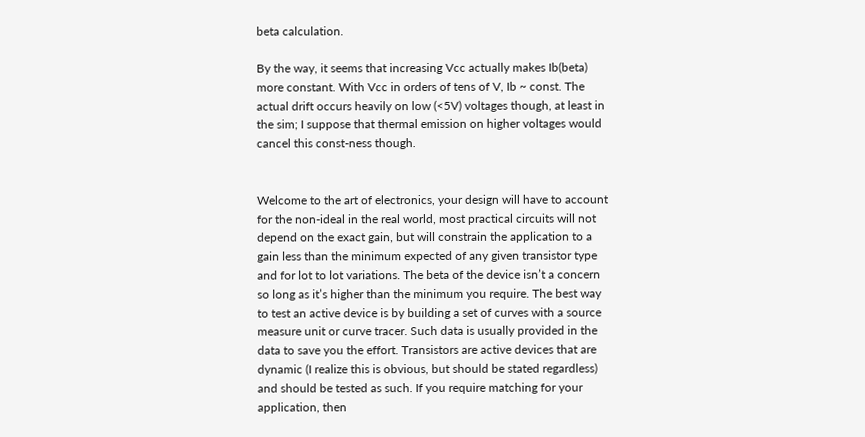beta calculation.

By the way, it seems that increasing Vcc actually makes Ib(beta) more constant. With Vcc in orders of tens of V, Ib ~ const. The actual drift occurs heavily on low (<5V) voltages though, at least in the sim; I suppose that thermal emission on higher voltages would cancel this const-ness though.


Welcome to the art of electronics, your design will have to account for the non-ideal in the real world, most practical circuits will not depend on the exact gain, but will constrain the application to a gain less than the minimum expected of any given transistor type and for lot to lot variations. The beta of the device isn’t a concern so long as it’s higher than the minimum you require. The best way to test an active device is by building a set of curves with a source measure unit or curve tracer. Such data is usually provided in the data to save you the effort. Transistors are active devices that are dynamic (I realize this is obvious, but should be stated regardless) and should be tested as such. If you require matching for your application, then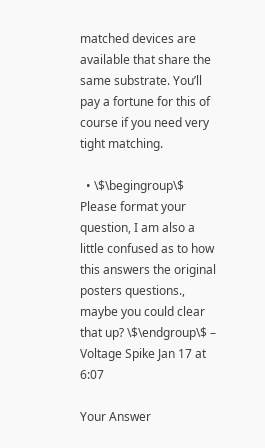matched devices are available that share the same substrate. You’ll pay a fortune for this of course if you need very tight matching.

  • \$\begingroup\$ Please format your question, I am also a little confused as to how this answers the original posters questions., maybe you could clear that up? \$\endgroup\$ – Voltage Spike Jan 17 at 6:07

Your Answer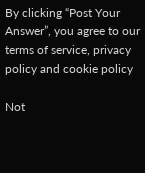By clicking “Post Your Answer”, you agree to our terms of service, privacy policy and cookie policy

Not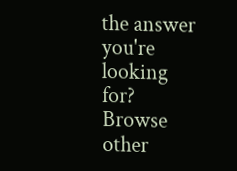the answer you're looking for? Browse other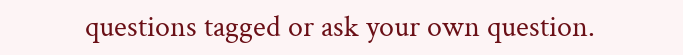questions tagged or ask your own question.